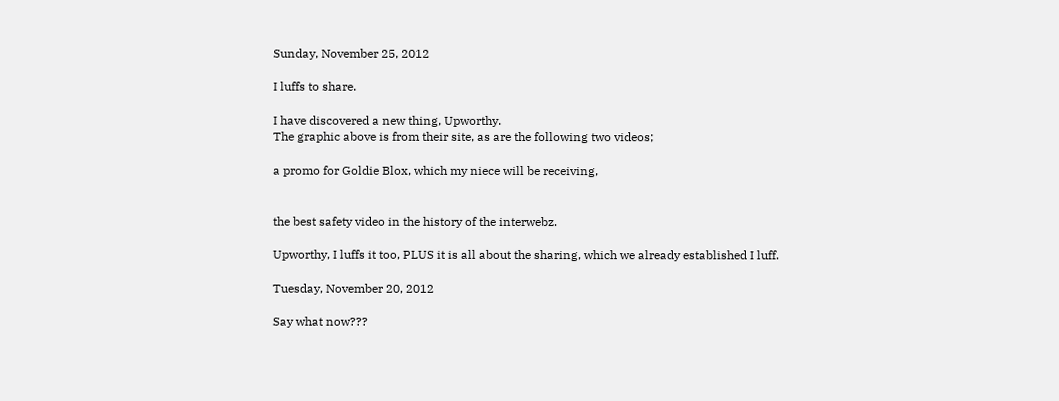Sunday, November 25, 2012

I luffs to share.

I have discovered a new thing, Upworthy.
The graphic above is from their site, as are the following two videos;

a promo for Goldie Blox, which my niece will be receiving,


the best safety video in the history of the interwebz.

Upworthy, I luffs it too, PLUS it is all about the sharing, which we already established I luff.

Tuesday, November 20, 2012

Say what now???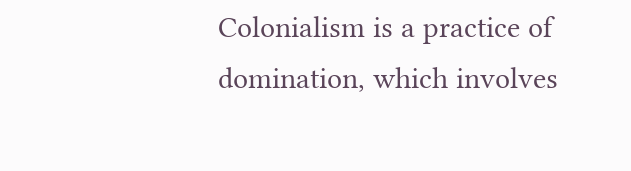Colonialism is a practice of domination, which involves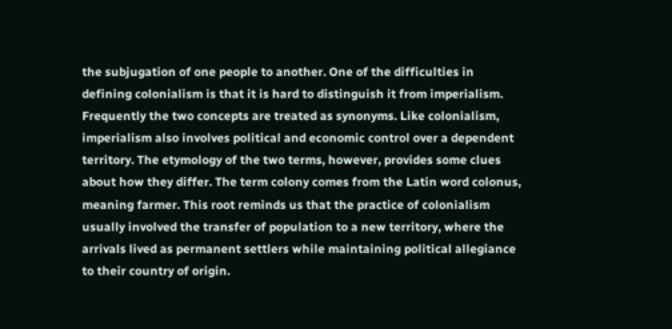the subjugation of one people to another. One of the difficulties in defining colonialism is that it is hard to distinguish it from imperialism. Frequently the two concepts are treated as synonyms. Like colonialism, imperialism also involves political and economic control over a dependent territory. The etymology of the two terms, however, provides some clues about how they differ. The term colony comes from the Latin word colonus, meaning farmer. This root reminds us that the practice of colonialism usually involved the transfer of population to a new territory, where the arrivals lived as permanent settlers while maintaining political allegiance to their country of origin.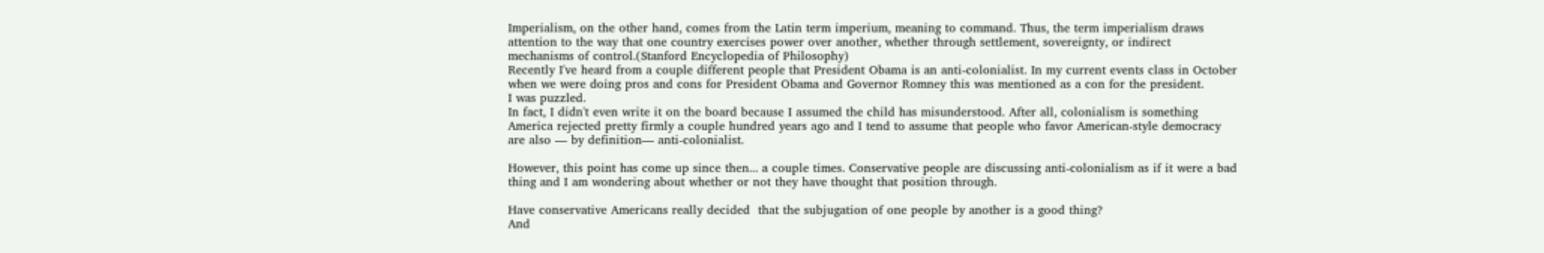Imperialism, on the other hand, comes from the Latin term imperium, meaning to command. Thus, the term imperialism draws attention to the way that one country exercises power over another, whether through settlement, sovereignty, or indirect mechanisms of control.(Stanford Encyclopedia of Philosophy)
Recently I've heard from a couple different people that President Obama is an anti-colonialist. In my current events class in October when we were doing pros and cons for President Obama and Governor Romney this was mentioned as a con for the president.
I was puzzled.
In fact, I didn't even write it on the board because I assumed the child has misunderstood. After all, colonialism is something America rejected pretty firmly a couple hundred years ago and I tend to assume that people who favor American-style democracy are also — by definition— anti-colonialist.

However, this point has come up since then... a couple times. Conservative people are discussing anti-colonialism as if it were a bad thing and I am wondering about whether or not they have thought that position through.

Have conservative Americans really decided  that the subjugation of one people by another is a good thing?
And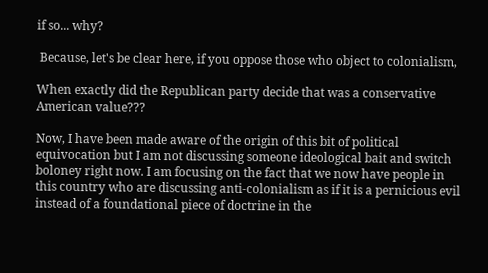if so... why?

 Because, let's be clear here, if you oppose those who object to colonialism,

When exactly did the Republican party decide that was a conservative American value???

Now, I have been made aware of the origin of this bit of political equivocation but I am not discussing someone ideological bait and switch boloney right now. I am focusing on the fact that we now have people in this country who are discussing anti-colonialism as if it is a pernicious evil instead of a foundational piece of doctrine in the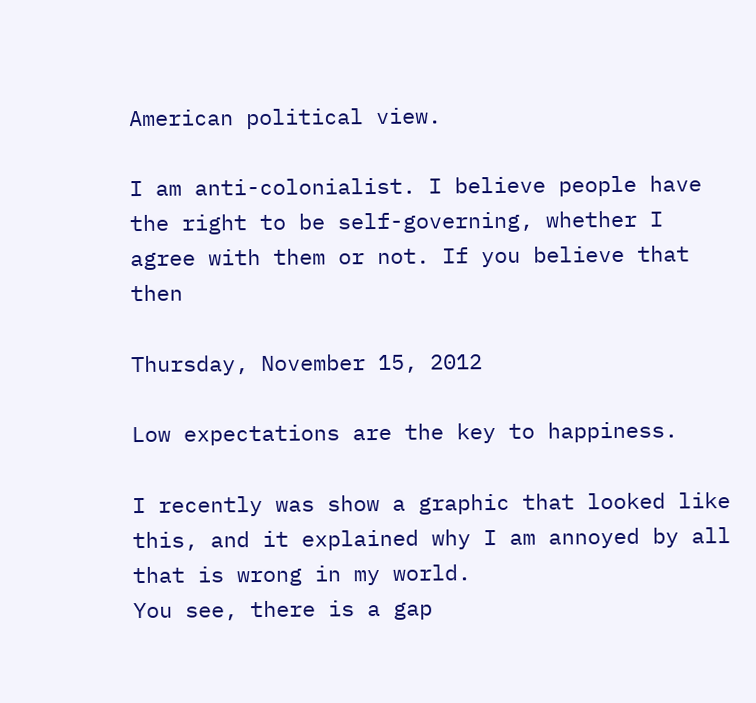American political view.

I am anti-colonialist. I believe people have the right to be self-governing, whether I agree with them or not. If you believe that then

Thursday, November 15, 2012

Low expectations are the key to happiness.

I recently was show a graphic that looked like this, and it explained why I am annoyed by all that is wrong in my world.
You see, there is a gap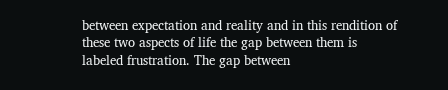between expectation and reality and in this rendition of these two aspects of life the gap between them is labeled frustration. The gap between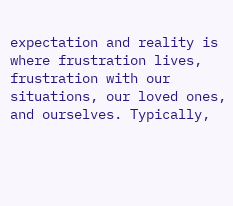expectation and reality is where frustration lives, frustration with our situations, our loved ones, and ourselves. Typically,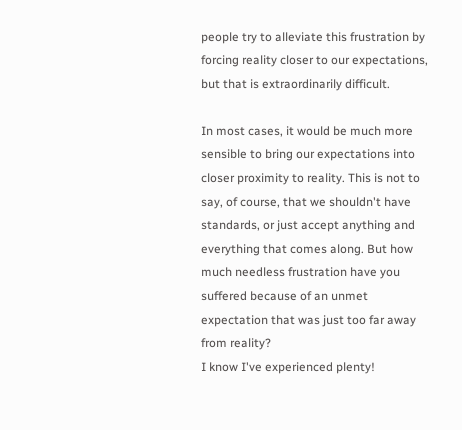people try to alleviate this frustration by forcing reality closer to our expectations, but that is extraordinarily difficult.

In most cases, it would be much more sensible to bring our expectations into closer proximity to reality. This is not to say, of course, that we shouldn't have standards, or just accept anything and everything that comes along. But how much needless frustration have you suffered because of an unmet expectation that was just too far away from reality?
I know I've experienced plenty!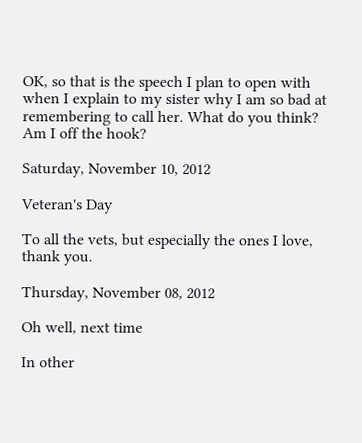OK, so that is the speech I plan to open with when I explain to my sister why I am so bad at remembering to call her. What do you think? Am I off the hook?

Saturday, November 10, 2012

Veteran's Day

To all the vets, but especially the ones I love, thank you.

Thursday, November 08, 2012

Oh well, next time

In other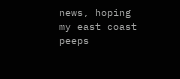news, hoping my east coast peeps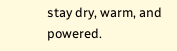stay dry, warm, and powered.